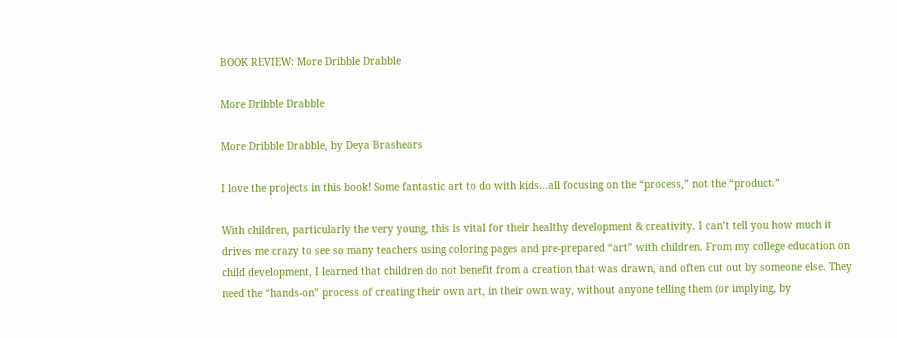BOOK REVIEW: More Dribble Drabble

More Dribble Drabble

More Dribble Drabble, by Deya Brashears

I love the projects in this book! Some fantastic art to do with kids…all focusing on the “process,” not the “product.”

With children, particularly the very young, this is vital for their healthy development & creativity. I can’t tell you how much it drives me crazy to see so many teachers using coloring pages and pre-prepared “art” with children. From my college education on child development, I learned that children do not benefit from a creation that was drawn, and often cut out by someone else. They need the “hands-on” process of creating their own art, in their own way, without anyone telling them (or implying, by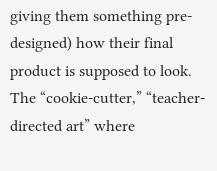giving them something pre-designed) how their final product is supposed to look. The “cookie-cutter,” “teacher-directed art” where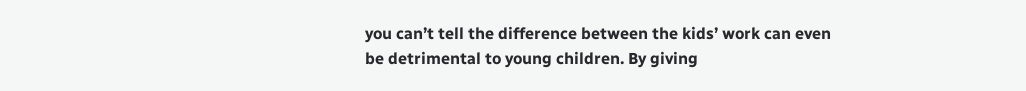you can’t tell the difference between the kids’ work can even be detrimental to young children. By giving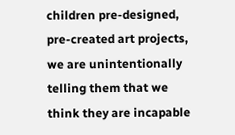children pre-designed, pre-created art projects, we are unintentionally telling them that we think they are incapable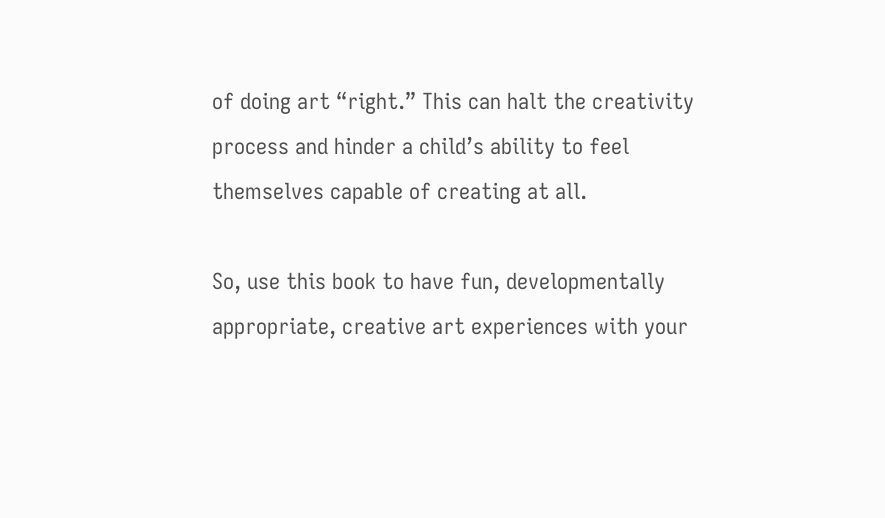of doing art “right.” This can halt the creativity process and hinder a child’s ability to feel themselves capable of creating at all.

So, use this book to have fun, developmentally appropriate, creative art experiences with your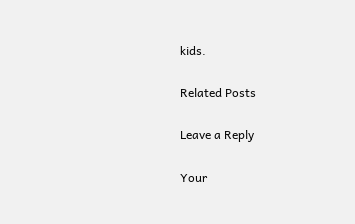kids.

Related Posts

Leave a Reply

Your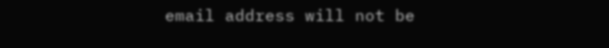email address will not be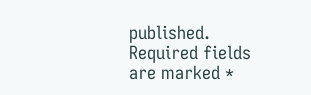published. Required fields are marked *